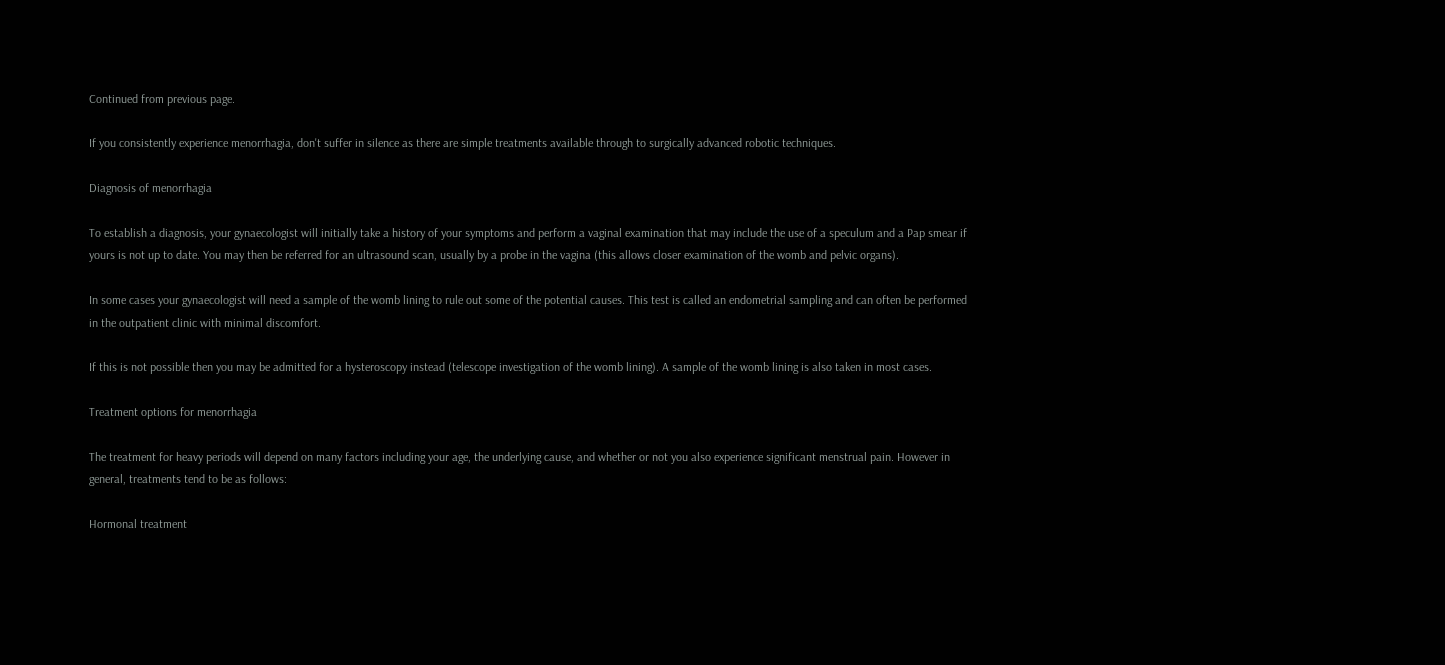Continued from previous page.

If you consistently experience menorrhagia, don't suffer in silence as there are simple treatments available through to surgically advanced robotic techniques.

Diagnosis of menorrhagia

To establish a diagnosis, your gynaecologist will initially take a history of your symptoms and perform a vaginal examination that may include the use of a speculum and a Pap smear if yours is not up to date. You may then be referred for an ultrasound scan, usually by a probe in the vagina (this allows closer examination of the womb and pelvic organs).

In some cases your gynaecologist will need a sample of the womb lining to rule out some of the potential causes. This test is called an endometrial sampling and can often be performed in the outpatient clinic with minimal discomfort.

If this is not possible then you may be admitted for a hysteroscopy instead (telescope investigation of the womb lining). A sample of the womb lining is also taken in most cases.

Treatment options for menorrhagia

The treatment for heavy periods will depend on many factors including your age, the underlying cause, and whether or not you also experience significant menstrual pain. However in general, treatments tend to be as follows:

Hormonal treatment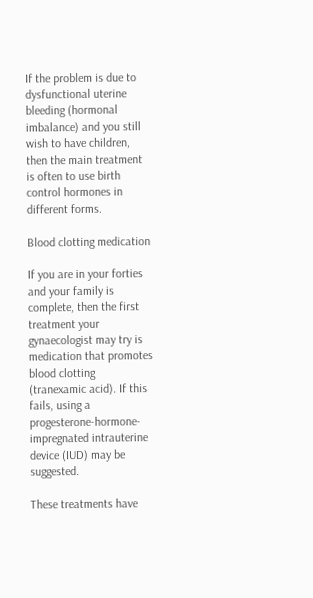If the problem is due to dysfunctional uterine bleeding (hormonal imbalance) and you still wish to have children, then the main treatment is often to use birth control hormones in different forms.

Blood clotting medication

If you are in your forties and your family is complete, then the first treatment your gynaecologist may try is medication that promotes blood clotting (tranexamic acid). If this fails, using a progesterone-hormone-impregnated intrauterine device (IUD) may be suggested.

These treatments have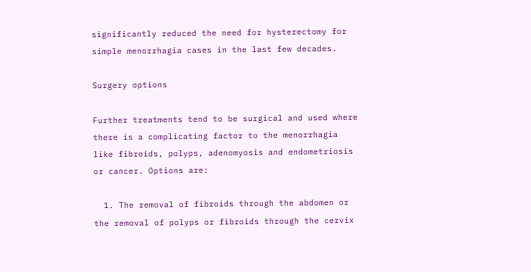significantly reduced the need for hysterectomy for simple menorrhagia cases in the last few decades.

Surgery options

Further treatments tend to be surgical and used where there is a complicating factor to the menorrhagia like fibroids, polyps, adenomyosis and endometriosis or cancer. Options are:

  1. The removal of fibroids through the abdomen or the removal of polyps or fibroids through the cervix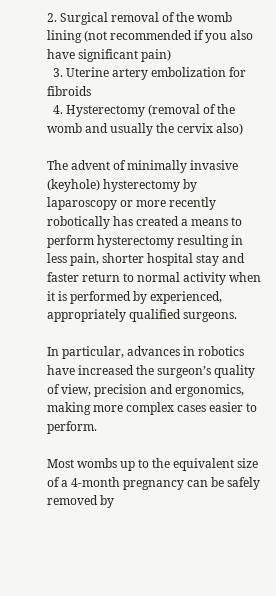2. Surgical removal of the womb lining (not recommended if you also have significant pain)
  3. Uterine artery embolization for fibroids
  4. Hysterectomy (removal of the womb and usually the cervix also)

The advent of minimally invasive (keyhole) hysterectomy by laparoscopy or more recently robotically has created a means to perform hysterectomy resulting in less pain, shorter hospital stay and faster return to normal activity when it is performed by experienced, appropriately qualified surgeons.

In particular, advances in robotics have increased the surgeon’s quality of view, precision and ergonomics, making more complex cases easier to perform.

Most wombs up to the equivalent size of a 4-month pregnancy can be safely removed by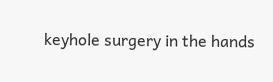keyhole surgery in the hands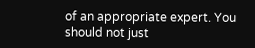of an appropriate expert. You should not just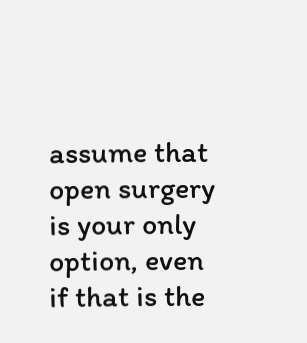assume that open surgery is your only option, even if that is the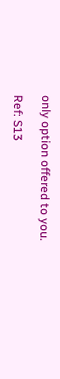only option offered to you.

Ref: S13